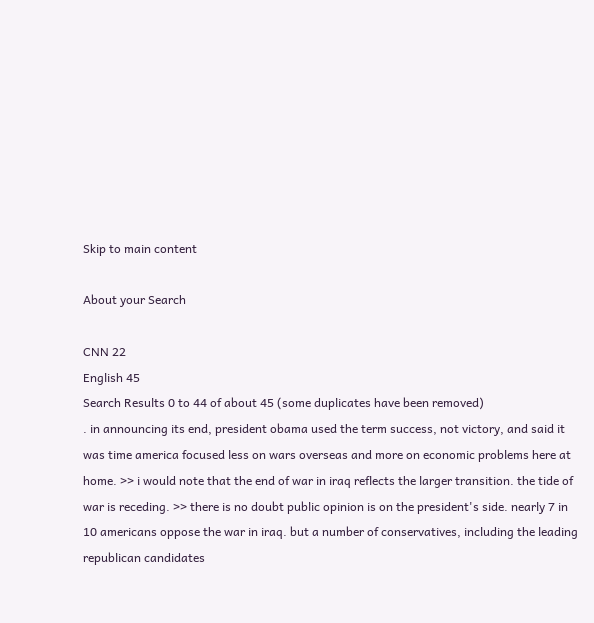Skip to main content

About your Search

CNN 22
English 45
Search Results 0 to 44 of about 45 (some duplicates have been removed)
. in announcing its end, president obama used the term success, not victory, and said it was time america focused less on wars overseas and more on economic problems here at home. >> i would note that the end of war in iraq reflects the larger transition. the tide of war is receding. >> there is no doubt public opinion is on the president's side. nearly 7 in 10 americans oppose the war in iraq. but a number of conservatives, including the leading republican candidates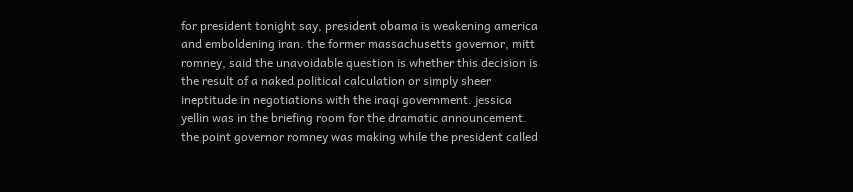for president tonight say, president obama is weakening america and emboldening iran. the former massachusetts governor, mitt romney, said the unavoidable question is whether this decision is the result of a naked political calculation or simply sheer ineptitude in negotiations with the iraqi government. jessica yellin was in the briefing room for the dramatic announcement. the point governor romney was making while the president called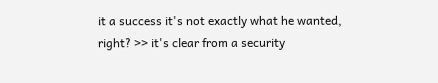it a success it's not exactly what he wanted, right? >> it's clear from a security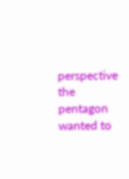perspective the pentagon wanted to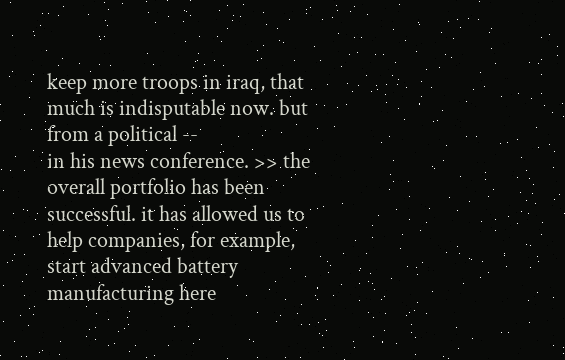keep more troops in iraq, that much is indisputable now. but from a political --
in his news conference. >> the overall portfolio has been successful. it has allowed us to help companies, for example, start advanced battery manufacturing here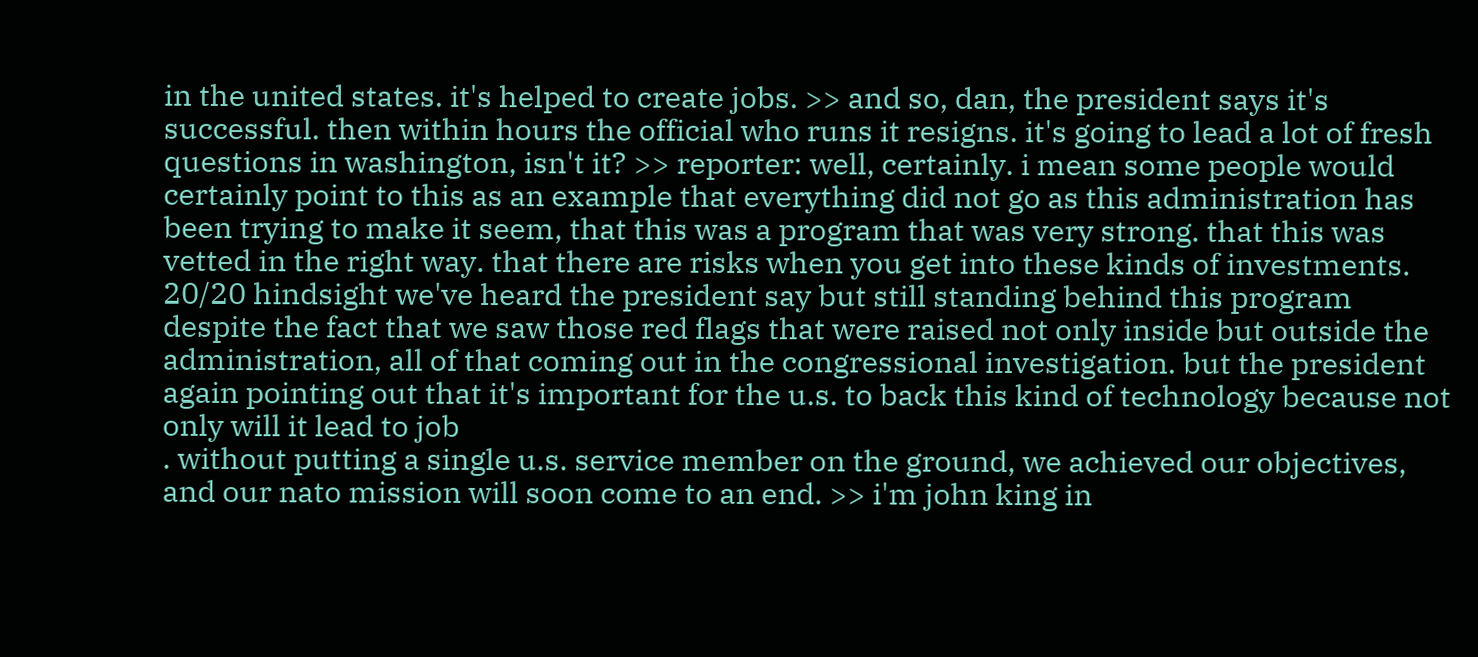in the united states. it's helped to create jobs. >> and so, dan, the president says it's successful. then within hours the official who runs it resigns. it's going to lead a lot of fresh questions in washington, isn't it? >> reporter: well, certainly. i mean some people would certainly point to this as an example that everything did not go as this administration has been trying to make it seem, that this was a program that was very strong. that this was vetted in the right way. that there are risks when you get into these kinds of investments. 20/20 hindsight we've heard the president say but still standing behind this program despite the fact that we saw those red flags that were raised not only inside but outside the administration, all of that coming out in the congressional investigation. but the president again pointing out that it's important for the u.s. to back this kind of technology because not only will it lead to job
. without putting a single u.s. service member on the ground, we achieved our objectives, and our nato mission will soon come to an end. >> i'm john king in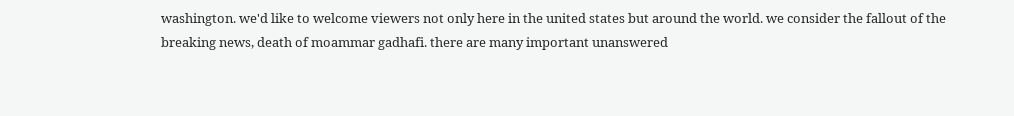washington. we'd like to welcome viewers not only here in the united states but around the world. we consider the fallout of the breaking news, death of moammar gadhafi. there are many important unanswered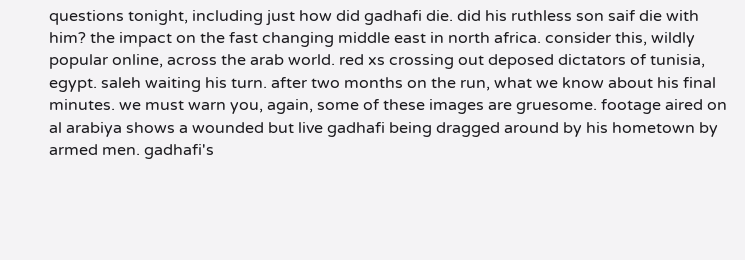questions tonight, including just how did gadhafi die. did his ruthless son saif die with him? the impact on the fast changing middle east in north africa. consider this, wildly popular online, across the arab world. red xs crossing out deposed dictators of tunisia, egypt. saleh waiting his turn. after two months on the run, what we know about his final minutes. we must warn you, again, some of these images are gruesome. footage aired on al arabiya shows a wounded but live gadhafi being dragged around by his hometown by armed men. gadhafi's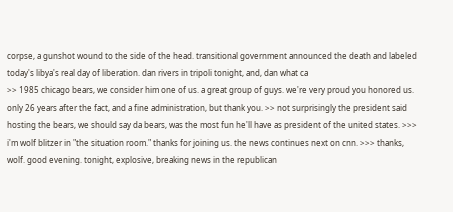corpse, a gunshot wound to the side of the head. transitional government announced the death and labeled today's libya's real day of liberation. dan rivers in tripoli tonight, and, dan what ca
>> 1985 chicago bears, we consider him one of us. a great group of guys. we're very proud you honored us. only 26 years after the fact, and a fine administration, but thank you. >> not surprisingly the president said hosting the bears, we should say da bears, was the most fun he'll have as president of the united states. >>> i'm wolf blitzer in "the situation room." thanks for joining us. the news continues next on cnn. >>> thanks, wolf. good evening. tonight, explosive, breaking news in the republican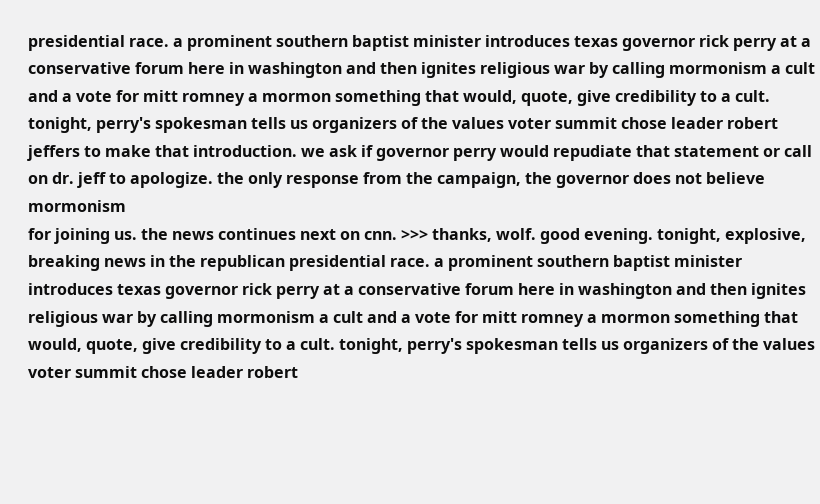presidential race. a prominent southern baptist minister introduces texas governor rick perry at a conservative forum here in washington and then ignites religious war by calling mormonism a cult and a vote for mitt romney a mormon something that would, quote, give credibility to a cult. tonight, perry's spokesman tells us organizers of the values voter summit chose leader robert jeffers to make that introduction. we ask if governor perry would repudiate that statement or call on dr. jeff to apologize. the only response from the campaign, the governor does not believe mormonism
for joining us. the news continues next on cnn. >>> thanks, wolf. good evening. tonight, explosive, breaking news in the republican presidential race. a prominent southern baptist minister introduces texas governor rick perry at a conservative forum here in washington and then ignites religious war by calling mormonism a cult and a vote for mitt romney a mormon something that would, quote, give credibility to a cult. tonight, perry's spokesman tells us organizers of the values voter summit chose leader robert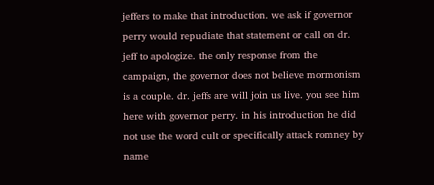jeffers to make that introduction. we ask if governor perry would repudiate that statement or call on dr. jeff to apologize. the only response from the campaign, the governor does not believe mormonism is a couple. dr. jeffs are will join us live. you see him here with governor perry. in his introduction he did not use the word cult or specifically attack romney by name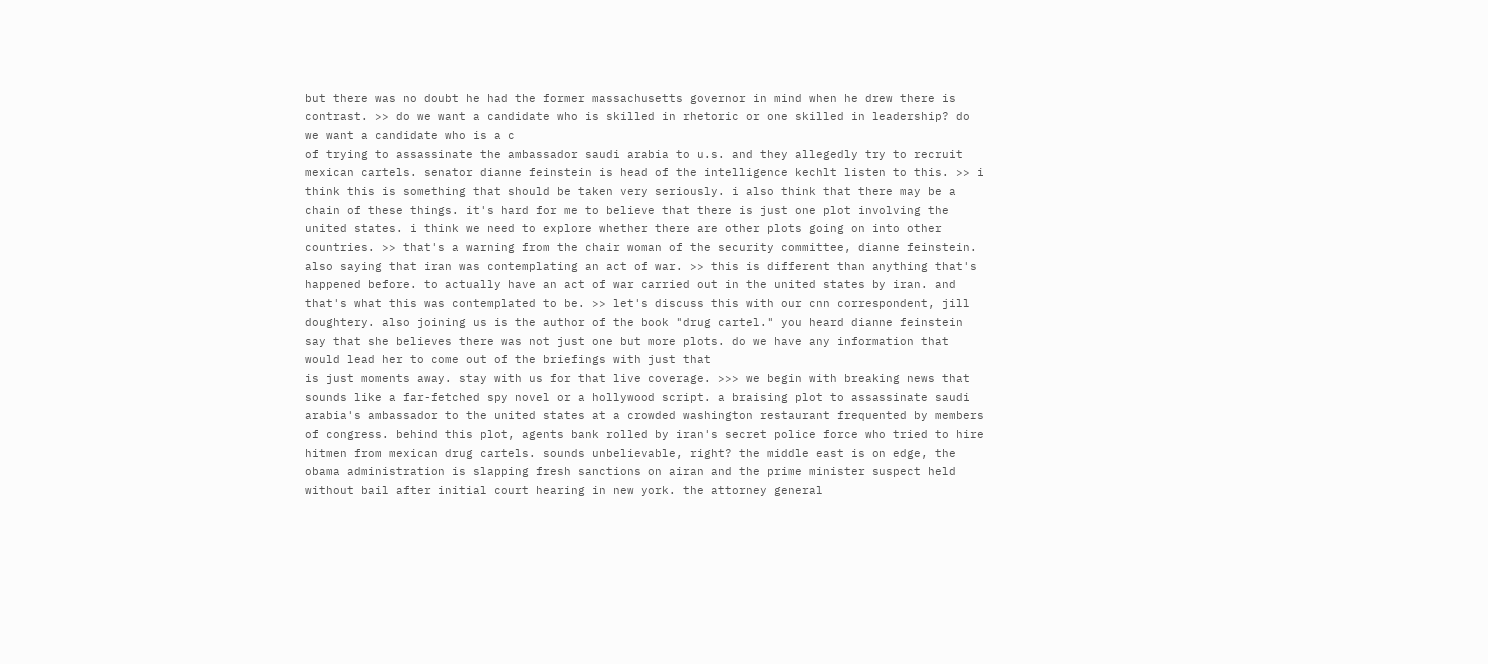but there was no doubt he had the former massachusetts governor in mind when he drew there is contrast. >> do we want a candidate who is skilled in rhetoric or one skilled in leadership? do we want a candidate who is a c
of trying to assassinate the ambassador saudi arabia to u.s. and they allegedly try to recruit mexican cartels. senator dianne feinstein is head of the intelligence kechlt listen to this. >> i think this is something that should be taken very seriously. i also think that there may be a chain of these things. it's hard for me to believe that there is just one plot involving the united states. i think we need to explore whether there are other plots going on into other countries. >> that's a warning from the chair woman of the security committee, dianne feinstein. also saying that iran was contemplating an act of war. >> this is different than anything that's happened before. to actually have an act of war carried out in the united states by iran. and that's what this was contemplated to be. >> let's discuss this with our cnn correspondent, jill doughtery. also joining us is the author of the book "drug cartel." you heard dianne feinstein say that she believes there was not just one but more plots. do we have any information that would lead her to come out of the briefings with just that
is just moments away. stay with us for that live coverage. >>> we begin with breaking news that sounds like a far-fetched spy novel or a hollywood script. a braising plot to assassinate saudi arabia's ambassador to the united states at a crowded washington restaurant frequented by members of congress. behind this plot, agents bank rolled by iran's secret police force who tried to hire hitmen from mexican drug cartels. sounds unbelievable, right? the middle east is on edge, the obama administration is slapping fresh sanctions on airan and the prime minister suspect held without bail after initial court hearing in new york. the attorney general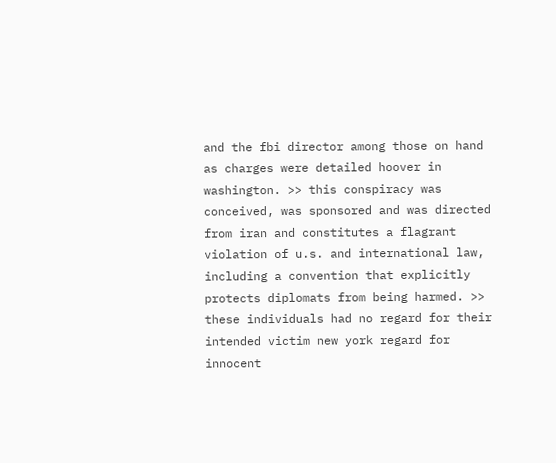and the fbi director among those on hand as charges were detailed hoover in washington. >> this conspiracy was conceived, was sponsored and was directed from iran and constitutes a flagrant violation of u.s. and international law, including a convention that explicitly protects diplomats from being harmed. >> these individuals had no regard for their intended victim new york regard for innocent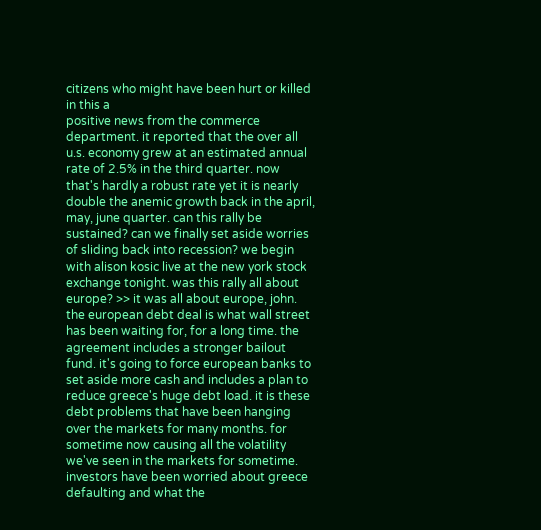citizens who might have been hurt or killed in this a
positive news from the commerce department. it reported that the over all u.s. economy grew at an estimated annual rate of 2.5% in the third quarter. now that's hardly a robust rate yet it is nearly double the anemic growth back in the april, may, june quarter. can this rally be sustained? can we finally set aside worries of sliding back into recession? we begin with alison kosic live at the new york stock exchange tonight. was this rally all about europe? >> it was all about europe, john. the european debt deal is what wall street has been waiting for, for a long time. the agreement includes a stronger bailout fund. it's going to force european banks to set aside more cash and includes a plan to reduce greece's huge debt load. it is these debt problems that have been hanging over the markets for many months. for sometime now causing all the volatility we've seen in the markets for sometime. investors have been worried about greece defaulting and what the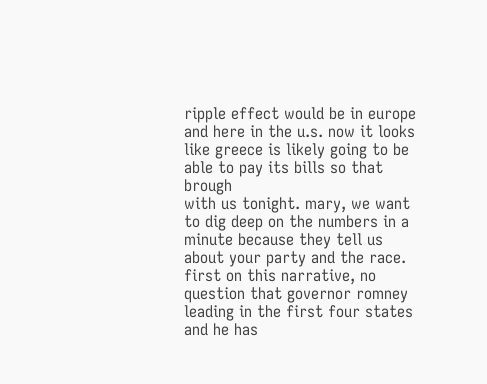ripple effect would be in europe and here in the u.s. now it looks like greece is likely going to be able to pay its bills so that brough
with us tonight. mary, we want to dig deep on the numbers in a minute because they tell us about your party and the race. first on this narrative, no question that governor romney leading in the first four states and he has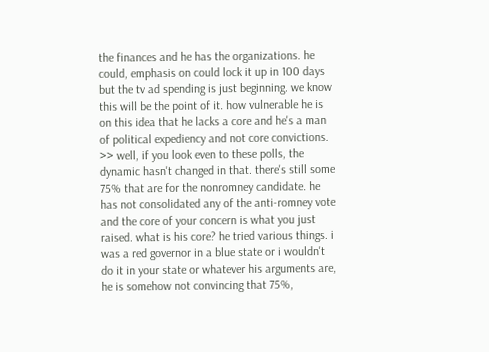the finances and he has the organizations. he could, emphasis on could lock it up in 100 days but the tv ad spending is just beginning. we know this will be the point of it. how vulnerable he is on this idea that he lacks a core and he's a man of political expediency and not core convictions. >> well, if you look even to these polls, the dynamic hasn't changed in that. there's still some 75% that are for the nonromney candidate. he has not consolidated any of the anti-romney vote and the core of your concern is what you just raised. what is his core? he tried various things. i was a red governor in a blue state or i wouldn't do it in your state or whatever his arguments are, he is somehow not convincing that 75%,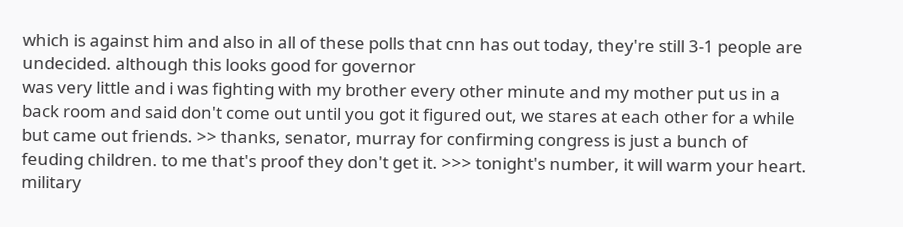which is against him and also in all of these polls that cnn has out today, they're still 3-1 people are undecided. although this looks good for governor
was very little and i was fighting with my brother every other minute and my mother put us in a back room and said don't come out until you got it figured out, we stares at each other for a while but came out friends. >> thanks, senator, murray for confirming congress is just a bunch of feuding children. to me that's proof they don't get it. >>> tonight's number, it will warm your heart. military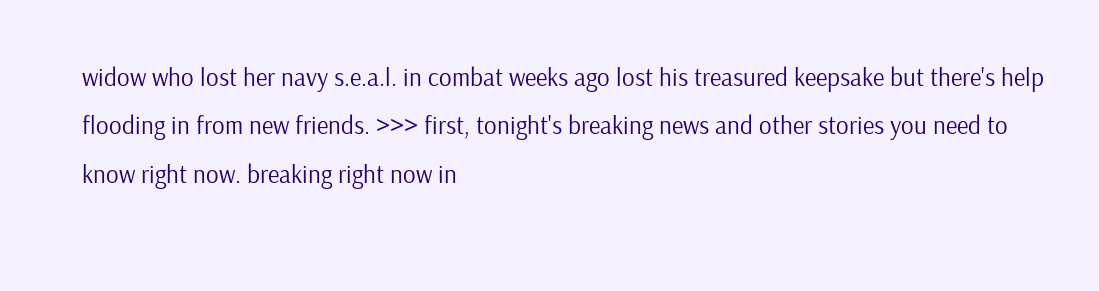widow who lost her navy s.e.a.l. in combat weeks ago lost his treasured keepsake but there's help flooding in from new friends. >>> first, tonight's breaking news and other stories you need to know right now. breaking right now in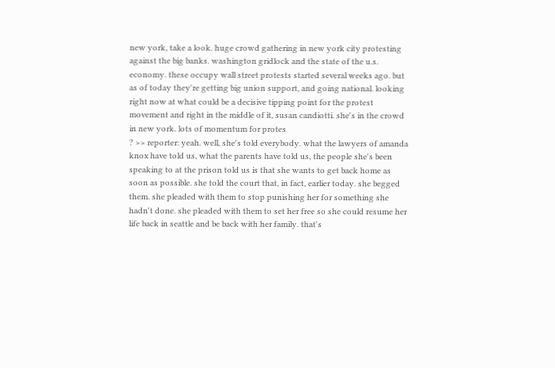new york, take a look. huge crowd gathering in new york city protesting against the big banks. washington gridlock and the state of the u.s. economy. these occupy wall street protests started several weeks ago. but as of today they're getting big union support, and going national. looking right now at what could be a decisive tipping point for the protest movement and right in the middle of it, susan candiotti. she's in the crowd in new york. lots of momentum for protes
? >> reporter: yeah. well, she's told everybody. what the lawyers of amanda knox have told us, what the parents have told us, the people she's been speaking to at the prison told us is that she wants to get back home as soon as possible. she told the court that, in fact, earlier today. she begged them. she pleaded with them to stop punishing her for something she hadn't done. she pleaded with them to set her free so she could resume her life back in seattle and be back with her family. that's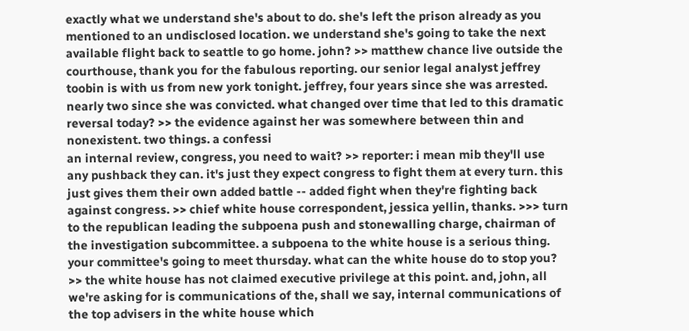exactly what we understand she's about to do. she's left the prison already as you mentioned to an undisclosed location. we understand she's going to take the next available flight back to seattle to go home. john? >> matthew chance live outside the courthouse, thank you for the fabulous reporting. our senior legal analyst jeffrey toobin is with us from new york tonight. jeffrey, four years since she was arrested. nearly two since she was convicted. what changed over time that led to this dramatic reversal today? >> the evidence against her was somewhere between thin and nonexistent. two things. a confessi
an internal review, congress, you need to wait? >> reporter: i mean mib they'll use any pushback they can. it's just they expect congress to fight them at every turn. this just gives them their own added battle -- added fight when they're fighting back against congress. >> chief white house correspondent, jessica yellin, thanks. >>> turn to the republican leading the subpoena push and stonewalling charge, chairman of the investigation subcommittee. a subpoena to the white house is a serious thing. your committee's going to meet thursday. what can the white house do to stop you? >> the white house has not claimed executive privilege at this point. and, john, all we're asking for is communications of the, shall we say, internal communications of the top advisers in the white house which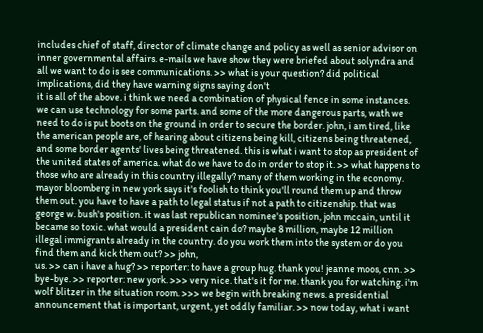includes chief of staff, director of climate change and policy as well as senior advisor on inner governmental affairs. e-mails we have show they were briefed about solyndra and all we want to do is see communications. >> what is your question? did political implications, did they have warning signs saying don't
it is all of the above. i think we need a combination of physical fence in some instances. we can use technology for some parts. and some of the more dangerous parts, wath we need to do is put boots on the ground in order to secure the border. john, i am tired, like the american people are, of hearing about citizens being kill, citizens being threatened, and some border agents' lives being threatened. this is what i want to stop as president of the united states of america. what do we have to do in order to stop it. >> what happens to those who are already in this country illegally? many of them working in the economy. mayor bloomberg in new york says it's foolish to think you'll round them up and throw them out. you have to have a path to legal status if not a path to citizenship. that was george w. bush's position. it was last republican nominee's position, john mccain, until it became so toxic. what would a president cain do? maybe 8 million, maybe 12 million illegal immigrants already in the country. do you work them into the system or do you find them and kick them out? >> john,
us. >> can i have a hug? >> reporter: to have a group hug. thank you! jeanne moos, cnn. >> bye-bye. >> reporter: new york. >>> very nice. that's it for me. thank you for watching. i'm wolf blitzer in the situation room. >>> we begin with breaking news. a presidential announcement that is important, urgent, yet oddly familiar. >> now today, what i want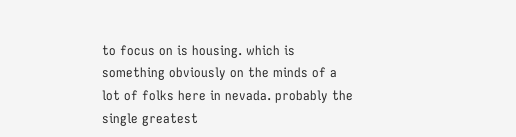to focus on is housing. which is something obviously on the minds of a lot of folks here in nevada. probably the single greatest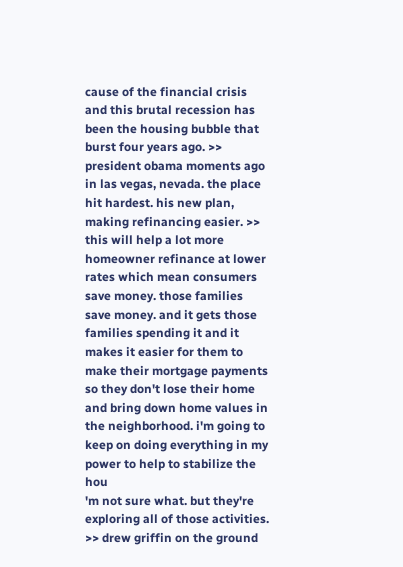cause of the financial crisis and this brutal recession has been the housing bubble that burst four years ago. >> president obama moments ago in las vegas, nevada. the place hit hardest. his new plan, making refinancing easier. >> this will help a lot more homeowner refinance at lower rates which mean consumers save money. those families save money. and it gets those families spending it and it makes it easier for them to make their mortgage payments so they don't lose their home and bring down home values in the neighborhood. i'm going to keep on doing everything in my power to help to stabilize the hou
'm not sure what. but they're exploring all of those activities. >> drew griffin on the ground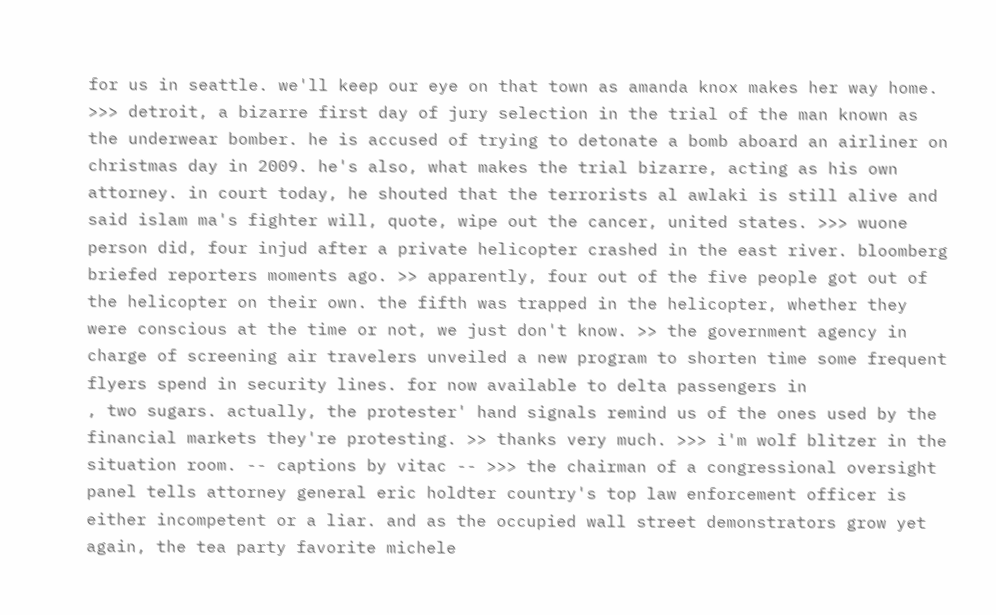for us in seattle. we'll keep our eye on that town as amanda knox makes her way home. >>> detroit, a bizarre first day of jury selection in the trial of the man known as the underwear bomber. he is accused of trying to detonate a bomb aboard an airliner on christmas day in 2009. he's also, what makes the trial bizarre, acting as his own attorney. in court today, he shouted that the terrorists al awlaki is still alive and said islam ma's fighter will, quote, wipe out the cancer, united states. >>> wuone person did, four injud after a private helicopter crashed in the east river. bloomberg briefed reporters moments ago. >> apparently, four out of the five people got out of the helicopter on their own. the fifth was trapped in the helicopter, whether they were conscious at the time or not, we just don't know. >> the government agency in charge of screening air travelers unveiled a new program to shorten time some frequent flyers spend in security lines. for now available to delta passengers in
, two sugars. actually, the protester' hand signals remind us of the ones used by the financial markets they're protesting. >> thanks very much. >>> i'm wolf blitzer in the situation room. -- captions by vitac -- >>> the chairman of a congressional oversight panel tells attorney general eric holdter country's top law enforcement officer is either incompetent or a liar. and as the occupied wall street demonstrators grow yet again, the tea party favorite michele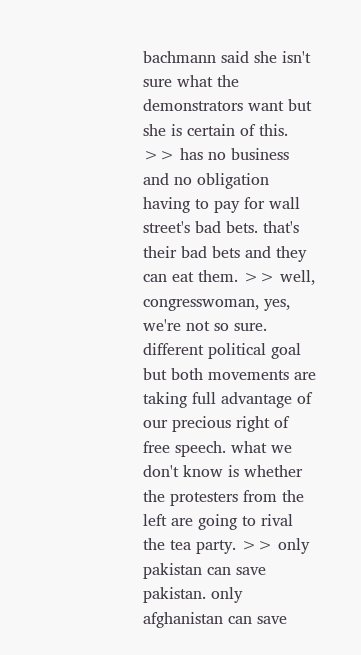bachmann said she isn't sure what the demonstrators want but she is certain of this. >> has no business and no obligation having to pay for wall street's bad bets. that's their bad bets and they can eat them. >> well, congresswoman, yes, we're not so sure. different political goal but both movements are taking full advantage of our precious right of free speech. what we don't know is whether the protesters from the left are going to rival the tea party. >> only pakistan can save pakistan. only afghanistan can save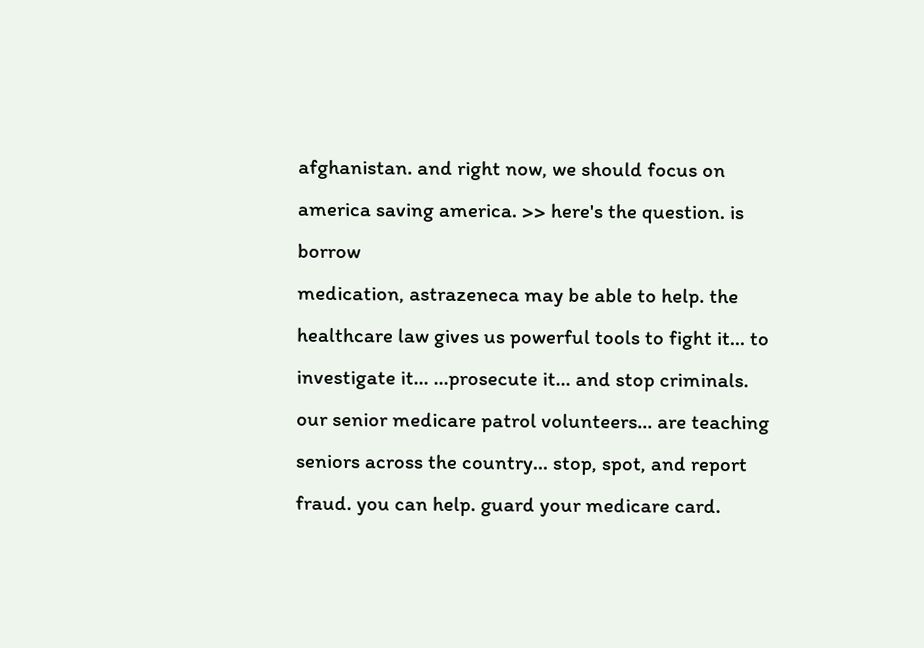afghanistan. and right now, we should focus on america saving america. >> here's the question. is borrow
medication, astrazeneca may be able to help. the healthcare law gives us powerful tools to fight it... to investigate it... ...prosecute it... and stop criminals. our senior medicare patrol volunteers... are teaching seniors across the country... stop, spot, and report fraud. you can help. guard your medicare card.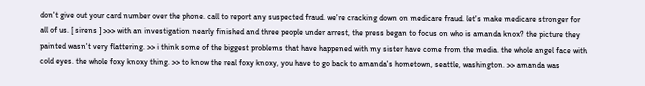don't give out your card number over the phone. call to report any suspected fraud. we're cracking down on medicare fraud. let's make medicare stronger for all of us. [ sirens ] >>> with an investigation nearly finished and three people under arrest, the press began to focus on who is amanda knox? the picture they painted wasn't very flattering. >> i think some of the biggest problems that have happened with my sister have come from the media. the whole angel face with cold eyes. the whole foxy knoxy thing. >> to know the real foxy knoxy, you have to go back to amanda's hometown, seattle, washington. >> amanda was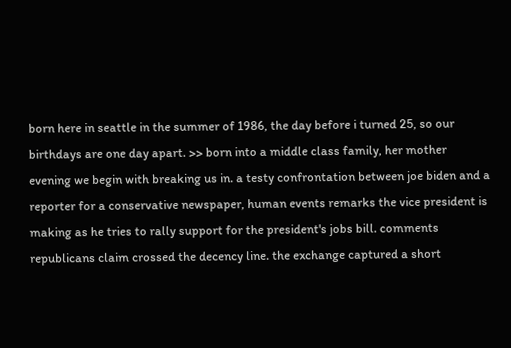born here in seattle in the summer of 1986, the day before i turned 25, so our birthdays are one day apart. >> born into a middle class family, her mother
evening we begin with breaking us in. a testy confrontation between joe biden and a reporter for a conservative newspaper, human events remarks the vice president is making as he tries to rally support for the president's jobs bill. comments republicans claim crossed the decency line. the exchange captured a short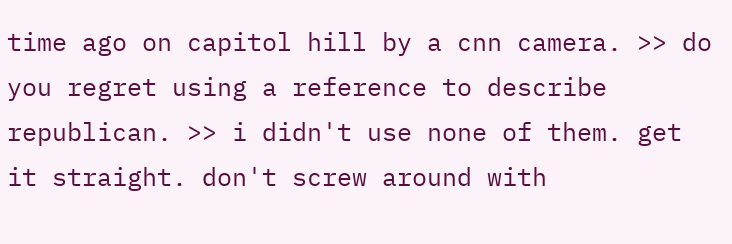time ago on capitol hill by a cnn camera. >> do you regret using a reference to describe republican. >> i didn't use none of them. get it straight. don't screw around with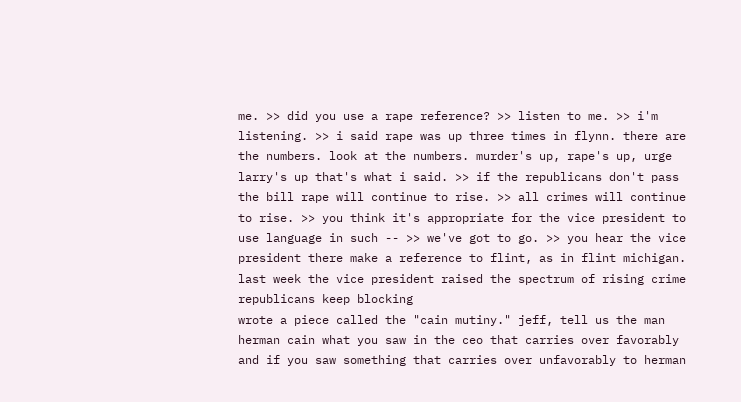me. >> did you use a rape reference? >> listen to me. >> i'm listening. >> i said rape was up three times in flynn. there are the numbers. look at the numbers. murder's up, rape's up, urge larry's up that's what i said. >> if the republicans don't pass the bill rape will continue to rise. >> all crimes will continue to rise. >> you think it's appropriate for the vice president to use language in such -- >> we've got to go. >> you hear the vice president there make a reference to flint, as in flint michigan. last week the vice president raised the spectrum of rising crime republicans keep blocking
wrote a piece called the "cain mutiny." jeff, tell us the man herman cain what you saw in the ceo that carries over favorably and if you saw something that carries over unfavorably to herman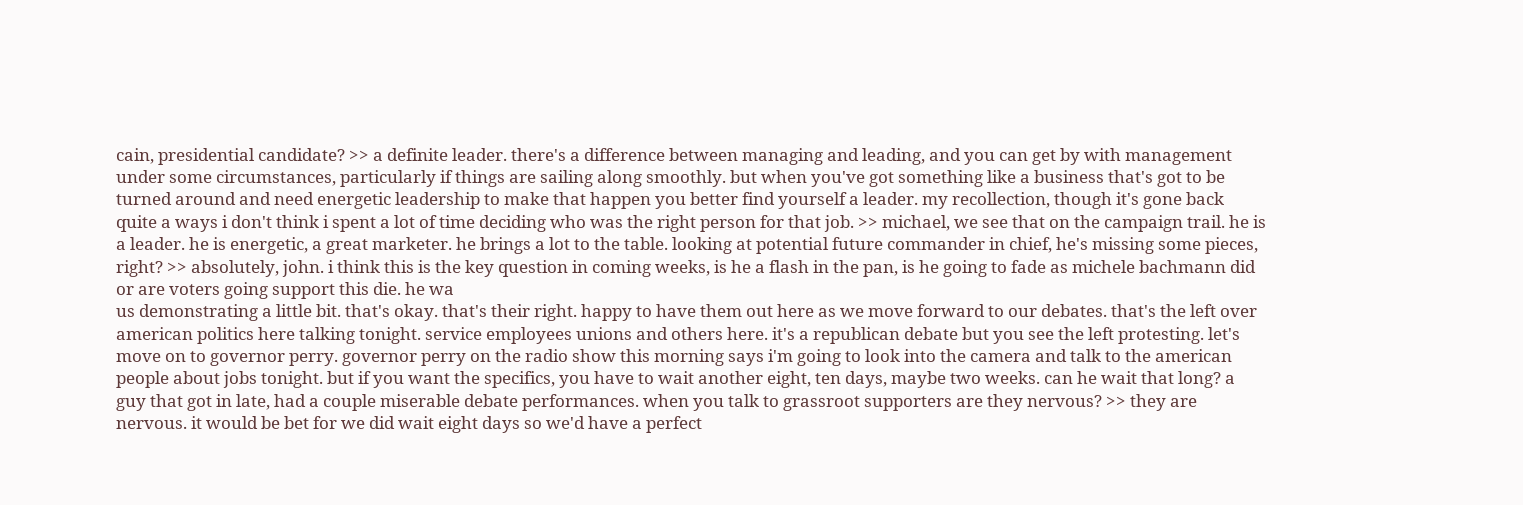cain, presidential candidate? >> a definite leader. there's a difference between managing and leading, and you can get by with management under some circumstances, particularly if things are sailing along smoothly. but when you've got something like a business that's got to be turned around and need energetic leadership to make that happen you better find yourself a leader. my recollection, though it's gone back quite a ways i don't think i spent a lot of time deciding who was the right person for that job. >> michael, we see that on the campaign trail. he is a leader. he is energetic, a great marketer. he brings a lot to the table. looking at potential future commander in chief, he's missing some pieces, right? >> absolutely, john. i think this is the key question in coming weeks, is he a flash in the pan, is he going to fade as michele bachmann did or are voters going support this die. he wa
us demonstrating a little bit. that's okay. that's their right. happy to have them out here as we move forward to our debates. that's the left over american politics here talking tonight. service employees unions and others here. it's a republican debate but you see the left protesting. let's move on to governor perry. governor perry on the radio show this morning says i'm going to look into the camera and talk to the american people about jobs tonight. but if you want the specifics, you have to wait another eight, ten days, maybe two weeks. can he wait that long? a guy that got in late, had a couple miserable debate performances. when you talk to grassroot supporters are they nervous? >> they are nervous. it would be bet for we did wait eight days so we'd have a perfect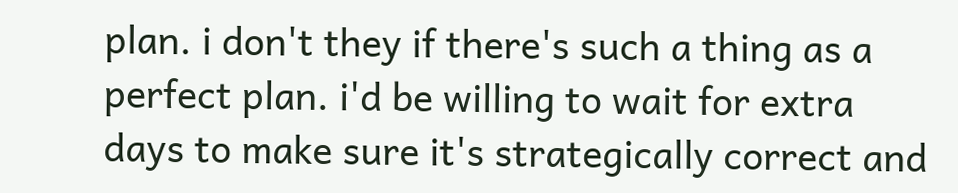plan. i don't they if there's such a thing as a perfect plan. i'd be willing to wait for extra days to make sure it's strategically correct and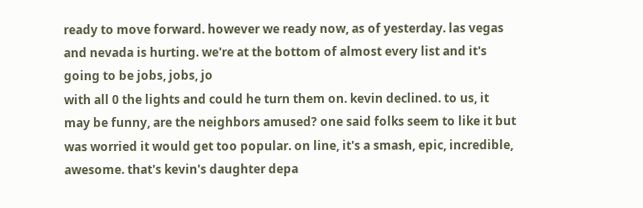ready to move forward. however we ready now, as of yesterday. las vegas and nevada is hurting. we're at the bottom of almost every list and it's going to be jobs, jobs, jo
with all 0 the lights and could he turn them on. kevin declined. to us, it may be funny, are the neighbors amused? one said folks seem to like it but was worried it would get too popular. on line, it's a smash, epic, incredible, awesome. that's kevin's daughter depa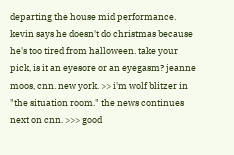departing the house mid performance. kevin says he doesn't do christmas because he's too tired from halloween. take your pick, is it an eyesore or an eyegasm? jeanne moos, cnn. new york. >> i'm wolf blitzer in "the situation room." the news continues next on cnn. >>> good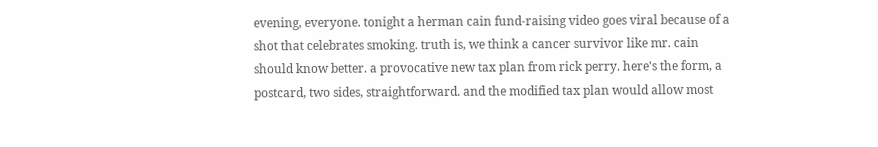evening, everyone. tonight a herman cain fund-raising video goes viral because of a shot that celebrates smoking. truth is, we think a cancer survivor like mr. cain should know better. a provocative new tax plan from rick perry. here's the form, a postcard, two sides, straightforward. and the modified tax plan would allow most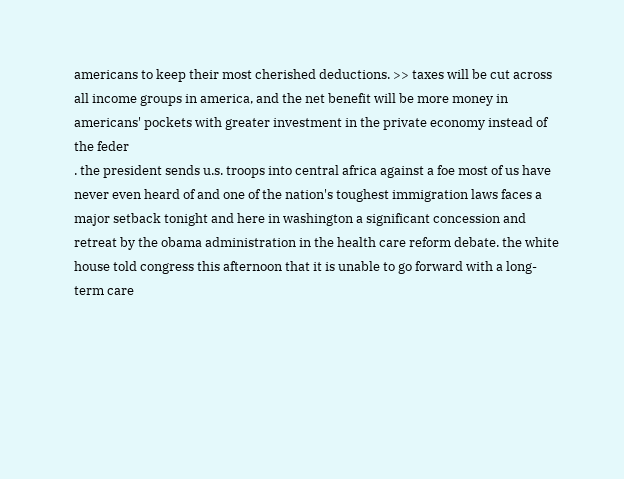americans to keep their most cherished deductions. >> taxes will be cut across all income groups in america, and the net benefit will be more money in americans' pockets with greater investment in the private economy instead of the feder
. the president sends u.s. troops into central africa against a foe most of us have never even heard of and one of the nation's toughest immigration laws faces a major setback tonight and here in washington a significant concession and retreat by the obama administration in the health care reform debate. the white house told congress this afternoon that it is unable to go forward with a long-term care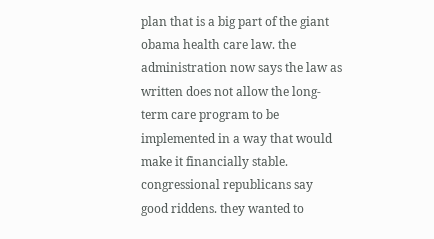plan that is a big part of the giant obama health care law. the administration now says the law as written does not allow the long-term care program to be implemented in a way that would make it financially stable. congressional republicans say good riddens. they wanted to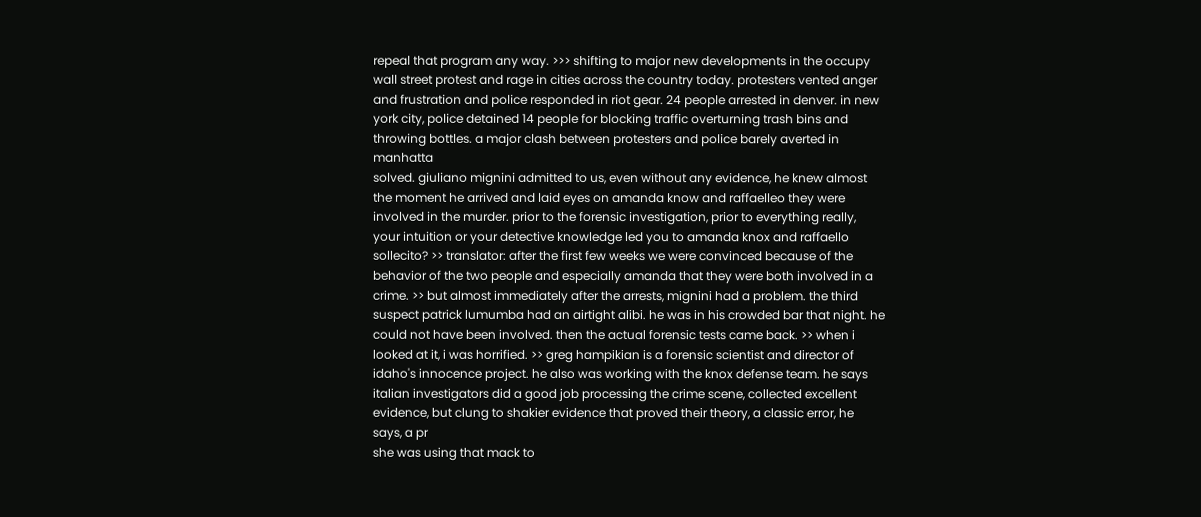repeal that program any way. >>> shifting to major new developments in the occupy wall street protest and rage in cities across the country today. protesters vented anger and frustration and police responded in riot gear. 24 people arrested in denver. in new york city, police detained 14 people for blocking traffic overturning trash bins and throwing bottles. a major clash between protesters and police barely averted in manhatta
solved. giuliano mignini admitted to us, even without any evidence, he knew almost the moment he arrived and laid eyes on amanda know and raffaelleo they were involved in the murder. prior to the forensic investigation, prior to everything really, your intuition or your detective knowledge led you to amanda knox and raffaello sollecito? >> translator: after the first few weeks we were convinced because of the behavior of the two people and especially amanda that they were both involved in a crime. >> but almost immediately after the arrests, mignini had a problem. the third suspect patrick lumumba had an airtight alibi. he was in his crowded bar that night. he could not have been involved. then the actual forensic tests came back. >> when i looked at it, i was horrified. >> greg hampikian is a forensic scientist and director of idaho's innocence project. he also was working with the knox defense team. he says italian investigators did a good job processing the crime scene, collected excellent evidence, but clung to shakier evidence that proved their theory, a classic error, he says, a pr
she was using that mack to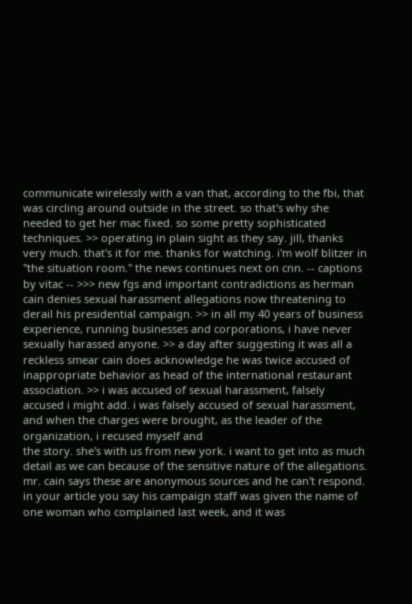communicate wirelessly with a van that, according to the fbi, that was circling around outside in the street. so that's why she needed to get her mac fixed. so some pretty sophisticated techniques. >> operating in plain sight as they say. jill, thanks very much. that's it for me. thanks for watching. i'm wolf blitzer in "the situation room." the news continues next on cnn. -- captions by vitac -- >>> new fgs and important contradictions as herman cain denies sexual harassment allegations now threatening to derail his presidential campaign. >> in all my 40 years of business experience, running businesses and corporations, i have never sexually harassed anyone. >> a day after suggesting it was all a reckless smear cain does acknowledge he was twice accused of inappropriate behavior as head of the international restaurant association. >> i was accused of sexual harassment, falsely accused i might add. i was falsely accused of sexual harassment, and when the charges were brought, as the leader of the organization, i recused myself and
the story. she's with us from new york. i want to get into as much detail as we can because of the sensitive nature of the allegations. mr. cain says these are anonymous sources and he can't respond. in your article you say his campaign staff was given the name of one woman who complained last week, and it was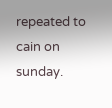repeated to cain on sunday.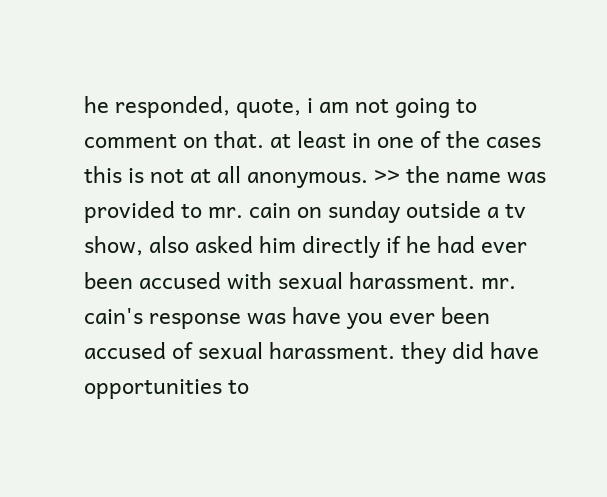he responded, quote, i am not going to comment on that. at least in one of the cases this is not at all anonymous. >> the name was provided to mr. cain on sunday outside a tv show, also asked him directly if he had ever been accused with sexual harassment. mr. cain's response was have you ever been accused of sexual harassment. they did have opportunities to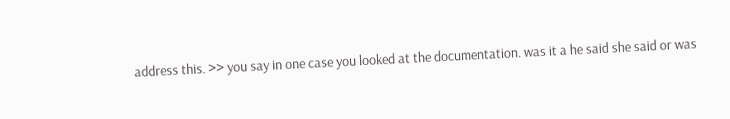address this. >> you say in one case you looked at the documentation. was it a he said she said or was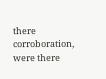there corroboration, were there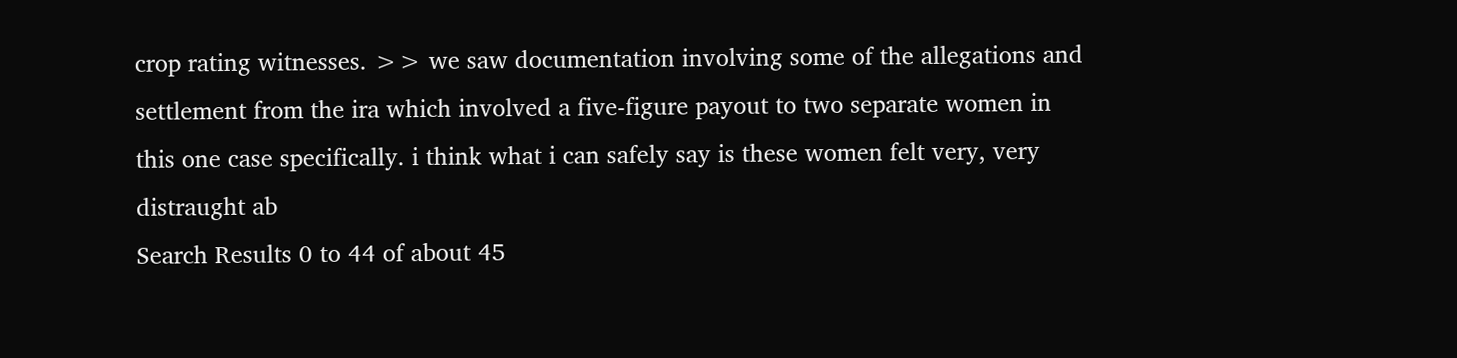crop rating witnesses. >> we saw documentation involving some of the allegations and settlement from the ira which involved a five-figure payout to two separate women in this one case specifically. i think what i can safely say is these women felt very, very distraught ab
Search Results 0 to 44 of about 45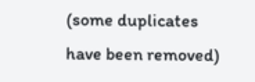(some duplicates have been removed)